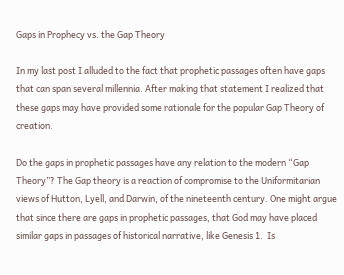Gaps in Prophecy vs. the Gap Theory

In my last post I alluded to the fact that prophetic passages often have gaps that can span several millennia. After making that statement I realized that these gaps may have provided some rationale for the popular Gap Theory of creation.

Do the gaps in prophetic passages have any relation to the modern “Gap Theory”? The Gap theory is a reaction of compromise to the Uniformitarian views of Hutton, Lyell, and Darwin, of the nineteenth century. One might argue that since there are gaps in prophetic passages, that God may have placed similar gaps in passages of historical narrative, like Genesis 1.  Is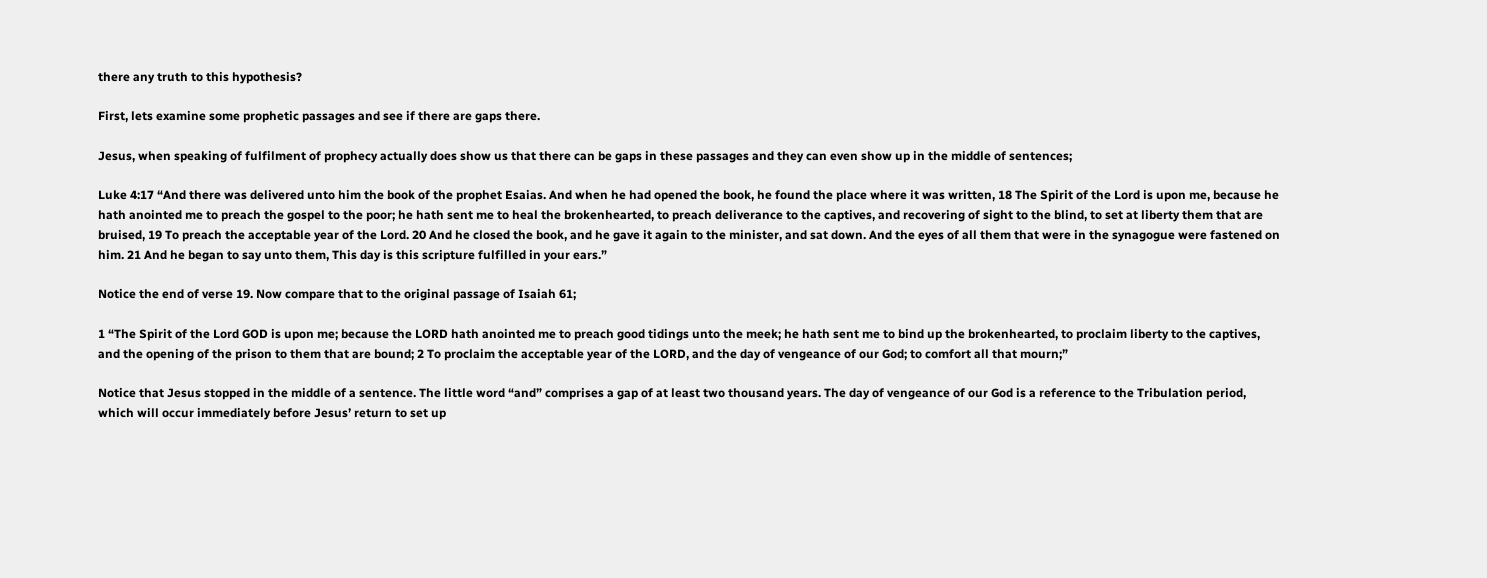there any truth to this hypothesis?

First, lets examine some prophetic passages and see if there are gaps there.

Jesus, when speaking of fulfilment of prophecy actually does show us that there can be gaps in these passages and they can even show up in the middle of sentences;

Luke 4:17 “And there was delivered unto him the book of the prophet Esaias. And when he had opened the book, he found the place where it was written, 18 The Spirit of the Lord is upon me, because he hath anointed me to preach the gospel to the poor; he hath sent me to heal the brokenhearted, to preach deliverance to the captives, and recovering of sight to the blind, to set at liberty them that are bruised, 19 To preach the acceptable year of the Lord. 20 And he closed the book, and he gave it again to the minister, and sat down. And the eyes of all them that were in the synagogue were fastened on him. 21 And he began to say unto them, This day is this scripture fulfilled in your ears.”

Notice the end of verse 19. Now compare that to the original passage of Isaiah 61;

1 “The Spirit of the Lord GOD is upon me; because the LORD hath anointed me to preach good tidings unto the meek; he hath sent me to bind up the brokenhearted, to proclaim liberty to the captives, and the opening of the prison to them that are bound; 2 To proclaim the acceptable year of the LORD, and the day of vengeance of our God; to comfort all that mourn;”

Notice that Jesus stopped in the middle of a sentence. The little word “and” comprises a gap of at least two thousand years. The day of vengeance of our God is a reference to the Tribulation period, which will occur immediately before Jesus’ return to set up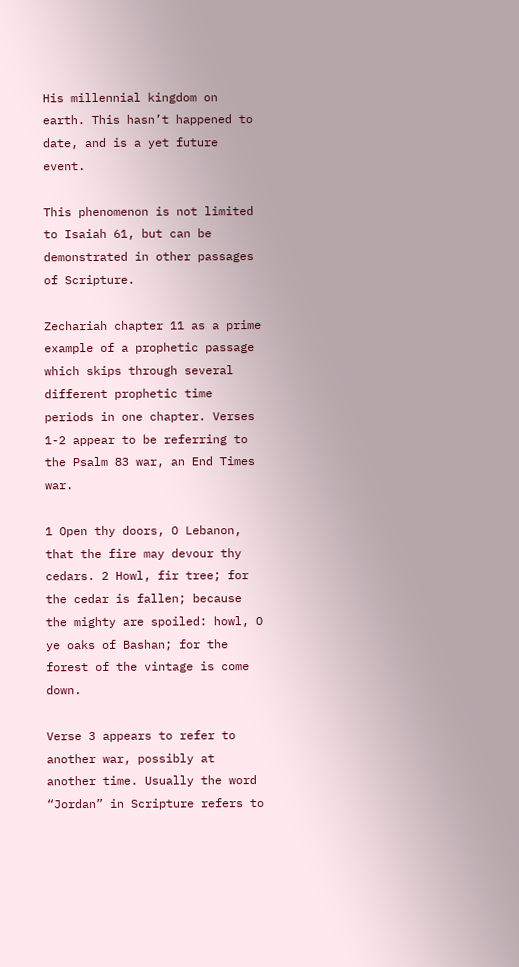His millennial kingdom on earth. This hasn’t happened to date, and is a yet future event.

This phenomenon is not limited to Isaiah 61, but can be demonstrated in other passages of Scripture.

Zechariah chapter 11 as a prime example of a prophetic passage which skips through several different prophetic time periods in one chapter. Verses 1-2 appear to be referring to the Psalm 83 war, an End Times war.

1 Open thy doors, O Lebanon, that the fire may devour thy cedars. 2 Howl, fir tree; for the cedar is fallen; because the mighty are spoiled: howl, O ye oaks of Bashan; for the forest of the vintage is come down.

Verse 3 appears to refer to another war, possibly at another time. Usually the word “Jordan” in Scripture refers to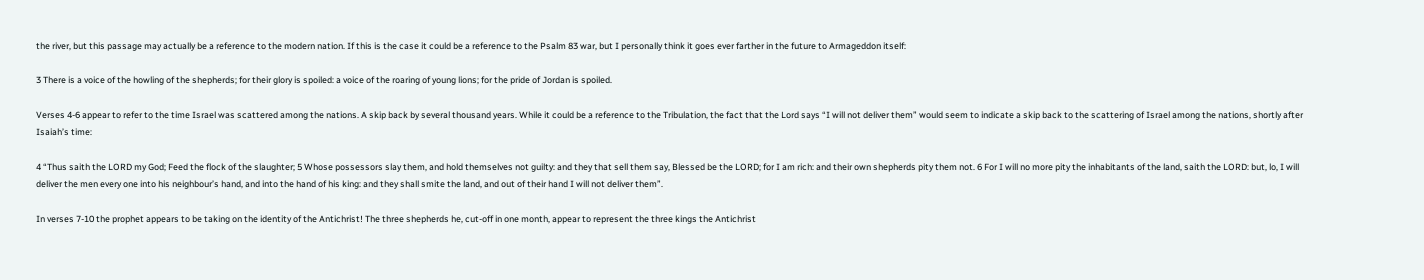the river, but this passage may actually be a reference to the modern nation. If this is the case it could be a reference to the Psalm 83 war, but I personally think it goes ever farther in the future to Armageddon itself:

3 There is a voice of the howling of the shepherds; for their glory is spoiled: a voice of the roaring of young lions; for the pride of Jordan is spoiled.

Verses 4-6 appear to refer to the time Israel was scattered among the nations. A skip back by several thousand years. While it could be a reference to the Tribulation, the fact that the Lord says “I will not deliver them” would seem to indicate a skip back to the scattering of Israel among the nations, shortly after Isaiah’s time:

4 “Thus saith the LORD my God; Feed the flock of the slaughter; 5 Whose possessors slay them, and hold themselves not guilty: and they that sell them say, Blessed be the LORD; for I am rich: and their own shepherds pity them not. 6 For I will no more pity the inhabitants of the land, saith the LORD: but, lo, I will deliver the men every one into his neighbour’s hand, and into the hand of his king: and they shall smite the land, and out of their hand I will not deliver them”.

In verses 7-10 the prophet appears to be taking on the identity of the Antichrist! The three shepherds he, cut-off in one month, appear to represent the three kings the Antichrist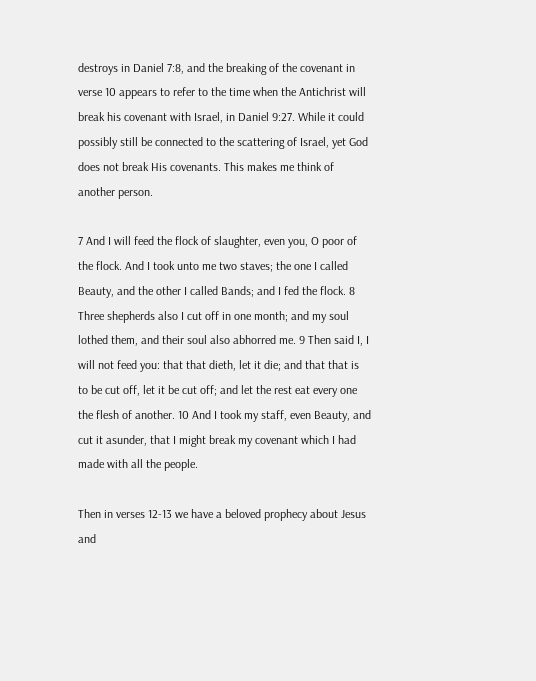destroys in Daniel 7:8, and the breaking of the covenant in verse 10 appears to refer to the time when the Antichrist will break his covenant with Israel, in Daniel 9:27. While it could possibly still be connected to the scattering of Israel, yet God does not break His covenants. This makes me think of another person.

7 And I will feed the flock of slaughter, even you, O poor of the flock. And I took unto me two staves; the one I called Beauty, and the other I called Bands; and I fed the flock. 8 Three shepherds also I cut off in one month; and my soul lothed them, and their soul also abhorred me. 9 Then said I, I will not feed you: that that dieth, let it die; and that that is to be cut off, let it be cut off; and let the rest eat every one the flesh of another. 10 And I took my staff, even Beauty, and cut it asunder, that I might break my covenant which I had made with all the people.

Then in verses 12-13 we have a beloved prophecy about Jesus and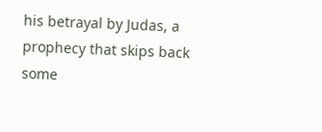his betrayal by Judas, a prophecy that skips back some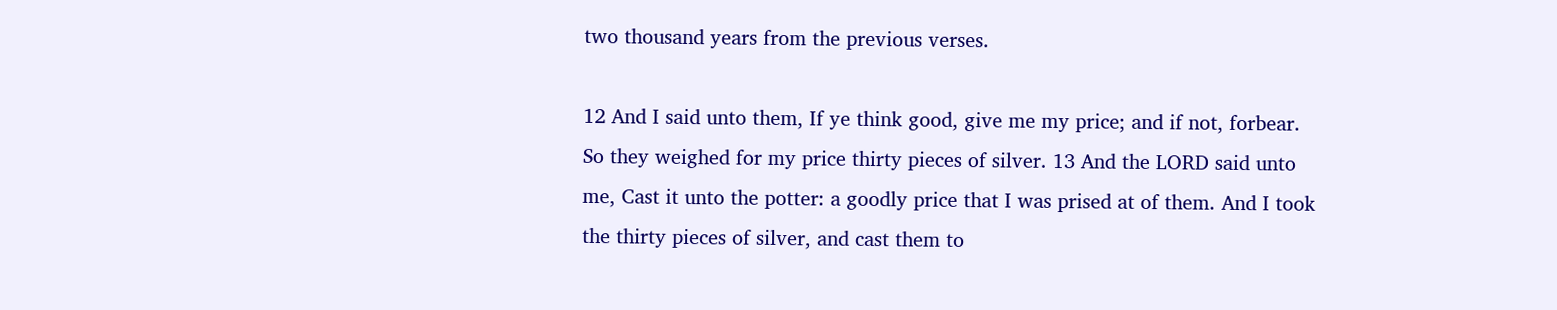two thousand years from the previous verses.

12 And I said unto them, If ye think good, give me my price; and if not, forbear. So they weighed for my price thirty pieces of silver. 13 And the LORD said unto me, Cast it unto the potter: a goodly price that I was prised at of them. And I took the thirty pieces of silver, and cast them to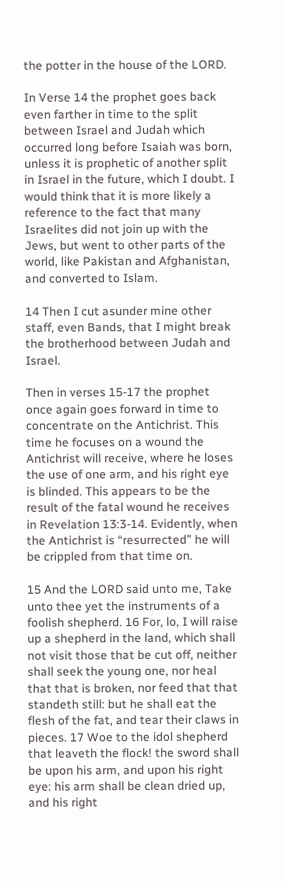the potter in the house of the LORD.

In Verse 14 the prophet goes back even farther in time to the split between Israel and Judah which occurred long before Isaiah was born, unless it is prophetic of another split in Israel in the future, which I doubt. I would think that it is more likely a reference to the fact that many Israelites did not join up with the Jews, but went to other parts of the world, like Pakistan and Afghanistan, and converted to Islam.

14 Then I cut asunder mine other staff, even Bands, that I might break the brotherhood between Judah and Israel.

Then in verses 15-17 the prophet once again goes forward in time to concentrate on the Antichrist. This time he focuses on a wound the Antichrist will receive, where he loses the use of one arm, and his right eye is blinded. This appears to be the result of the fatal wound he receives in Revelation 13:3-14. Evidently, when the Antichrist is “resurrected” he will be crippled from that time on.

15 And the LORD said unto me, Take unto thee yet the instruments of a foolish shepherd. 16 For, lo, I will raise up a shepherd in the land, which shall not visit those that be cut off, neither shall seek the young one, nor heal that that is broken, nor feed that that standeth still: but he shall eat the flesh of the fat, and tear their claws in pieces. 17 Woe to the idol shepherd that leaveth the flock! the sword shall be upon his arm, and upon his right eye: his arm shall be clean dried up, and his right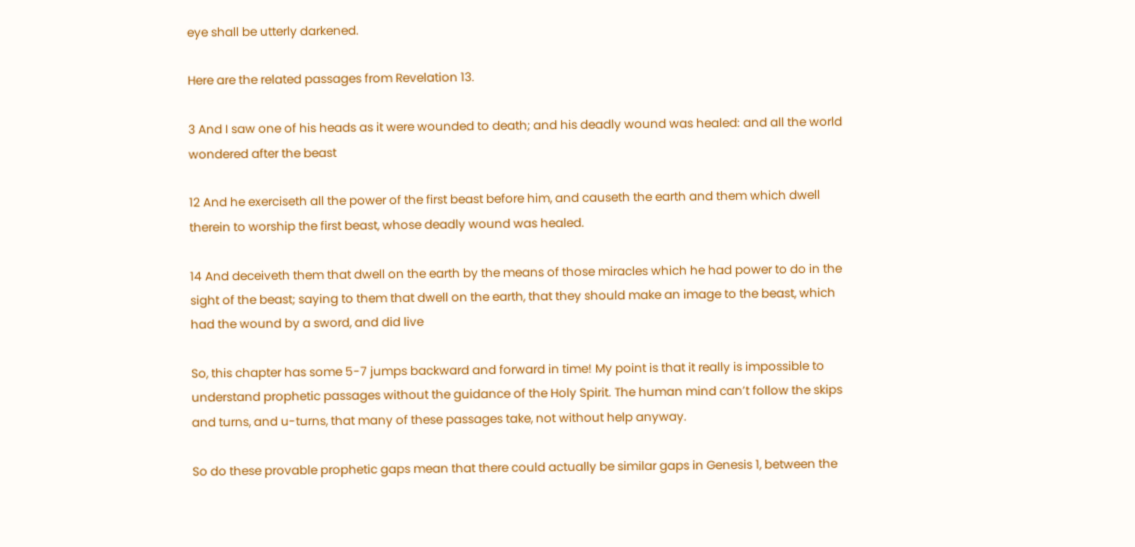eye shall be utterly darkened.

Here are the related passages from Revelation 13.

3 And I saw one of his heads as it were wounded to death; and his deadly wound was healed: and all the world wondered after the beast

12 And he exerciseth all the power of the first beast before him, and causeth the earth and them which dwell therein to worship the first beast, whose deadly wound was healed.

14 And deceiveth them that dwell on the earth by the means of those miracles which he had power to do in the sight of the beast; saying to them that dwell on the earth, that they should make an image to the beast, which had the wound by a sword, and did live

So, this chapter has some 5-7 jumps backward and forward in time! My point is that it really is impossible to understand prophetic passages without the guidance of the Holy Spirit. The human mind can’t follow the skips and turns, and u-turns, that many of these passages take, not without help anyway.

So do these provable prophetic gaps mean that there could actually be similar gaps in Genesis 1, between the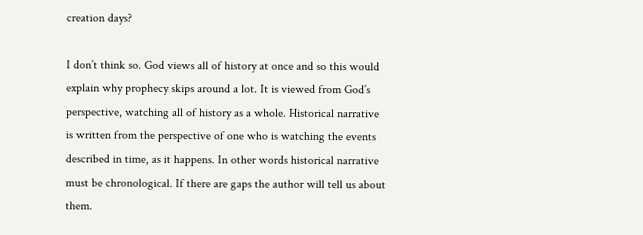creation days?

I don’t think so. God views all of history at once and so this would explain why prophecy skips around a lot. It is viewed from God’s perspective, watching all of history as a whole. Historical narrative is written from the perspective of one who is watching the events described in time, as it happens. In other words historical narrative must be chronological. If there are gaps the author will tell us about them.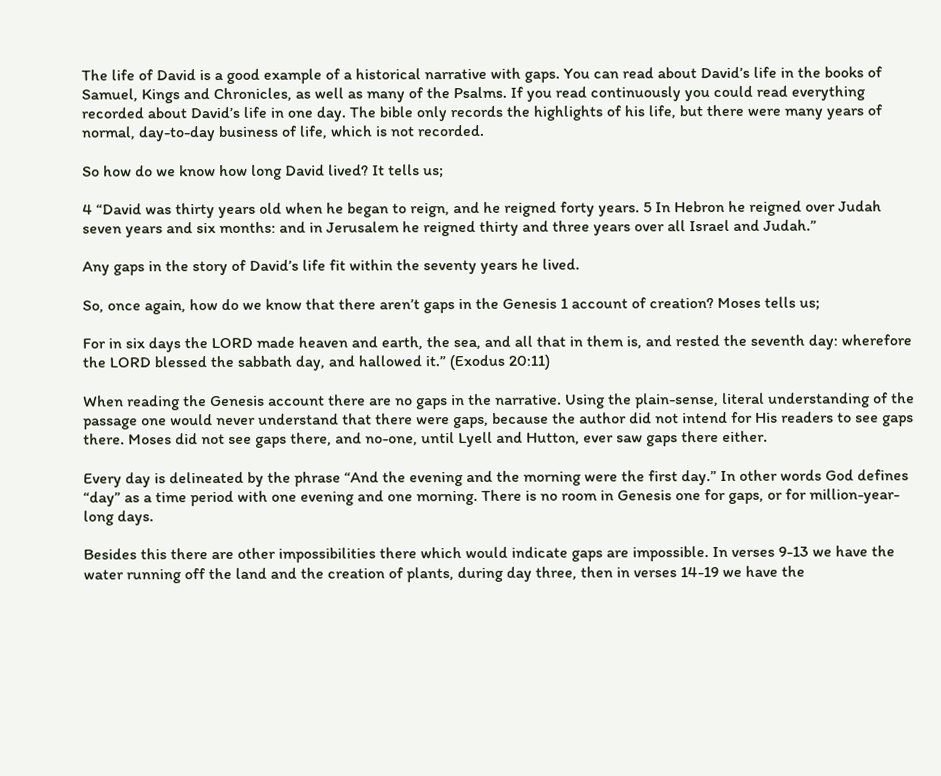The life of David is a good example of a historical narrative with gaps. You can read about David’s life in the books of Samuel, Kings and Chronicles, as well as many of the Psalms. If you read continuously you could read everything recorded about David’s life in one day. The bible only records the highlights of his life, but there were many years of normal, day-to-day business of life, which is not recorded.

So how do we know how long David lived? It tells us;

4 “David was thirty years old when he began to reign, and he reigned forty years. 5 In Hebron he reigned over Judah seven years and six months: and in Jerusalem he reigned thirty and three years over all Israel and Judah.”

Any gaps in the story of David’s life fit within the seventy years he lived.

So, once again, how do we know that there aren’t gaps in the Genesis 1 account of creation? Moses tells us;

For in six days the LORD made heaven and earth, the sea, and all that in them is, and rested the seventh day: wherefore the LORD blessed the sabbath day, and hallowed it.” (Exodus 20:11)

When reading the Genesis account there are no gaps in the narrative. Using the plain-sense, literal understanding of the passage one would never understand that there were gaps, because the author did not intend for His readers to see gaps there. Moses did not see gaps there, and no-one, until Lyell and Hutton, ever saw gaps there either.

Every day is delineated by the phrase “And the evening and the morning were the first day.” In other words God defines “day” as a time period with one evening and one morning. There is no room in Genesis one for gaps, or for million-year-long days.

Besides this there are other impossibilities there which would indicate gaps are impossible. In verses 9-13 we have the water running off the land and the creation of plants, during day three, then in verses 14-19 we have the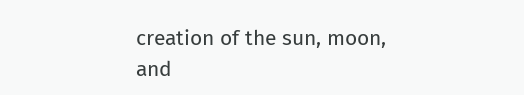creation of the sun, moon, and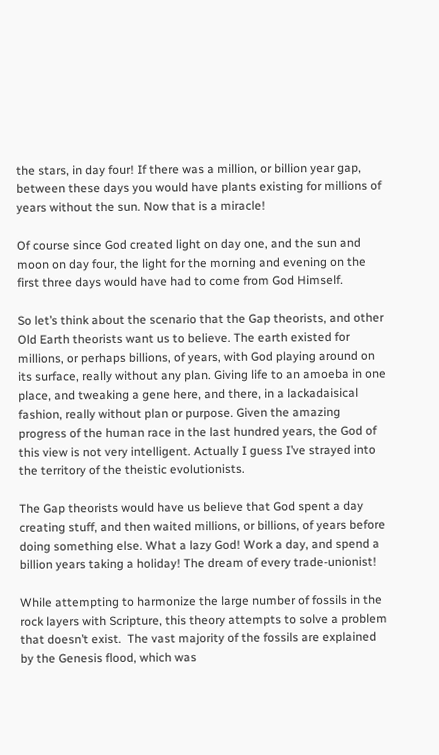the stars, in day four! If there was a million, or billion year gap, between these days you would have plants existing for millions of years without the sun. Now that is a miracle!

Of course since God created light on day one, and the sun and moon on day four, the light for the morning and evening on the first three days would have had to come from God Himself.

So let’s think about the scenario that the Gap theorists, and other Old Earth theorists want us to believe. The earth existed for millions, or perhaps billions, of years, with God playing around on its surface, really without any plan. Giving life to an amoeba in one place, and tweaking a gene here, and there, in a lackadaisical fashion, really without plan or purpose. Given the amazing progress of the human race in the last hundred years, the God of this view is not very intelligent. Actually I guess I’ve strayed into the territory of the theistic evolutionists.

The Gap theorists would have us believe that God spent a day creating stuff, and then waited millions, or billions, of years before doing something else. What a lazy God! Work a day, and spend a billion years taking a holiday! The dream of every trade-unionist!

While attempting to harmonize the large number of fossils in the rock layers with Scripture, this theory attempts to solve a problem that doesn’t exist.  The vast majority of the fossils are explained by the Genesis flood, which was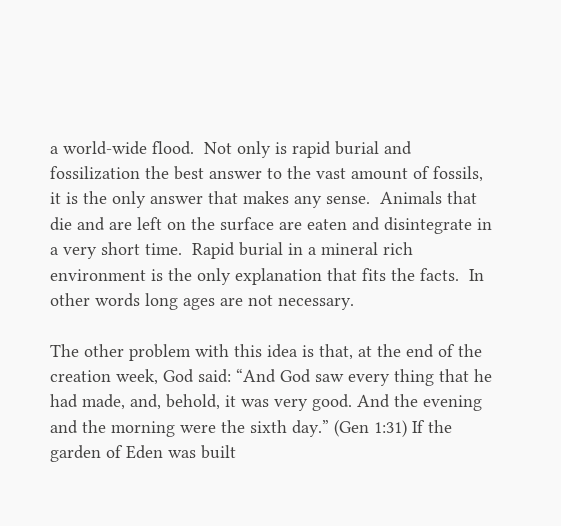a world-wide flood.  Not only is rapid burial and fossilization the best answer to the vast amount of fossils, it is the only answer that makes any sense.  Animals that die and are left on the surface are eaten and disintegrate in a very short time.  Rapid burial in a mineral rich environment is the only explanation that fits the facts.  In other words long ages are not necessary.

The other problem with this idea is that, at the end of the creation week, God said: “And God saw every thing that he had made, and, behold, it was very good. And the evening and the morning were the sixth day.” (Gen 1:31) If the garden of Eden was built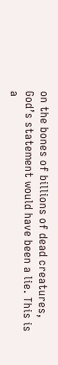on the bones of billions of dead creatures, God’s statement would have been a lie. This is a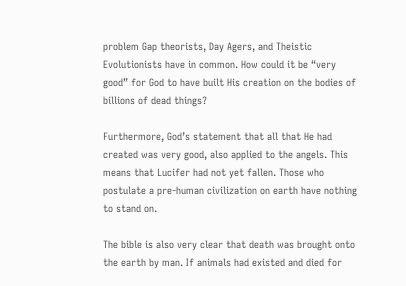problem Gap theorists, Day Agers, and Theistic Evolutionists have in common. How could it be “very good” for God to have built His creation on the bodies of billions of dead things?

Furthermore, God’s statement that all that He had created was very good, also applied to the angels. This means that Lucifer had not yet fallen. Those who postulate a pre-human civilization on earth have nothing to stand on.

The bible is also very clear that death was brought onto the earth by man. If animals had existed and died for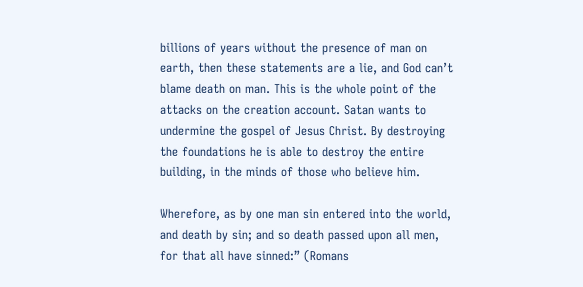billions of years without the presence of man on earth, then these statements are a lie, and God can’t blame death on man. This is the whole point of the attacks on the creation account. Satan wants to undermine the gospel of Jesus Christ. By destroying the foundations he is able to destroy the entire building, in the minds of those who believe him.

Wherefore, as by one man sin entered into the world, and death by sin; and so death passed upon all men, for that all have sinned:” (Romans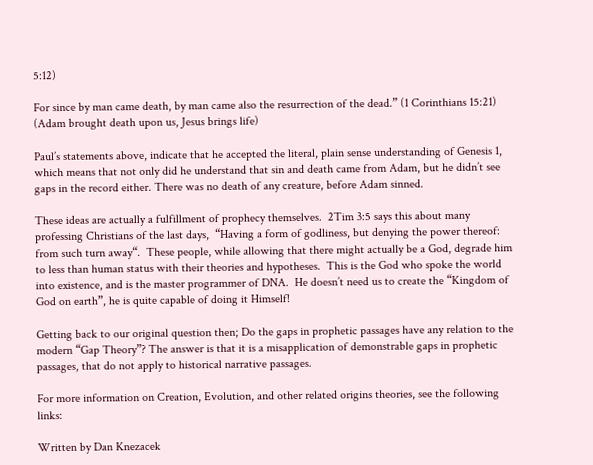5:12)

For since by man came death, by man came also the resurrection of the dead.” (1 Corinthians 15:21) (Adam brought death upon us, Jesus brings life)

Paul’s statements above, indicate that he accepted the literal, plain sense understanding of Genesis 1, which means that not only did he understand that sin and death came from Adam, but he didn’t see gaps in the record either. There was no death of any creature, before Adam sinned.

These ideas are actually a fulfillment of prophecy themselves.  2Tim 3:5 says this about many professing Christians of the last days,  “Having a form of godliness, but denying the power thereof: from such turn away“.  These people, while allowing that there might actually be a God, degrade him to less than human status with their theories and hypotheses.  This is the God who spoke the world into existence, and is the master programmer of DNA.  He doesn’t need us to create the “Kingdom of God on earth”, he is quite capable of doing it Himself!

Getting back to our original question then; Do the gaps in prophetic passages have any relation to the modern “Gap Theory”? The answer is that it is a misapplication of demonstrable gaps in prophetic passages, that do not apply to historical narrative passages.

For more information on Creation, Evolution, and other related origins theories, see the following links:

Written by Dan Knezacek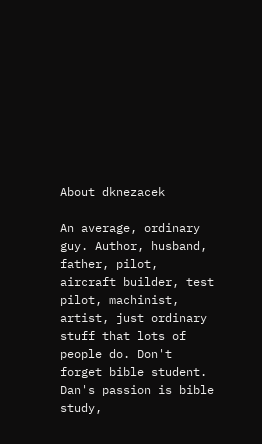About dknezacek

An average, ordinary guy. Author, husband, father, pilot, aircraft builder, test pilot, machinist, artist, just ordinary stuff that lots of people do. Don't forget bible student. Dan's passion is bible study,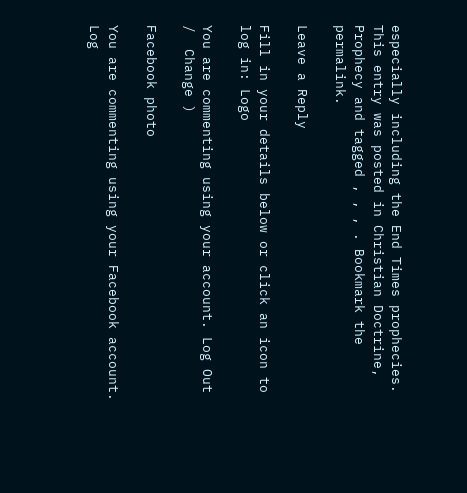especially including the End Times prophecies.
This entry was posted in Christian Doctrine, Prophecy and tagged , , , . Bookmark the permalink.

Leave a Reply

Fill in your details below or click an icon to log in: Logo

You are commenting using your account. Log Out /  Change )

Facebook photo

You are commenting using your Facebook account. Log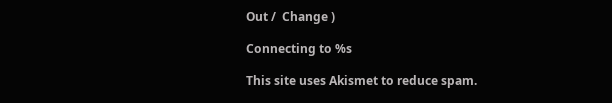Out /  Change )

Connecting to %s

This site uses Akismet to reduce spam.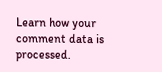Learn how your comment data is processed.